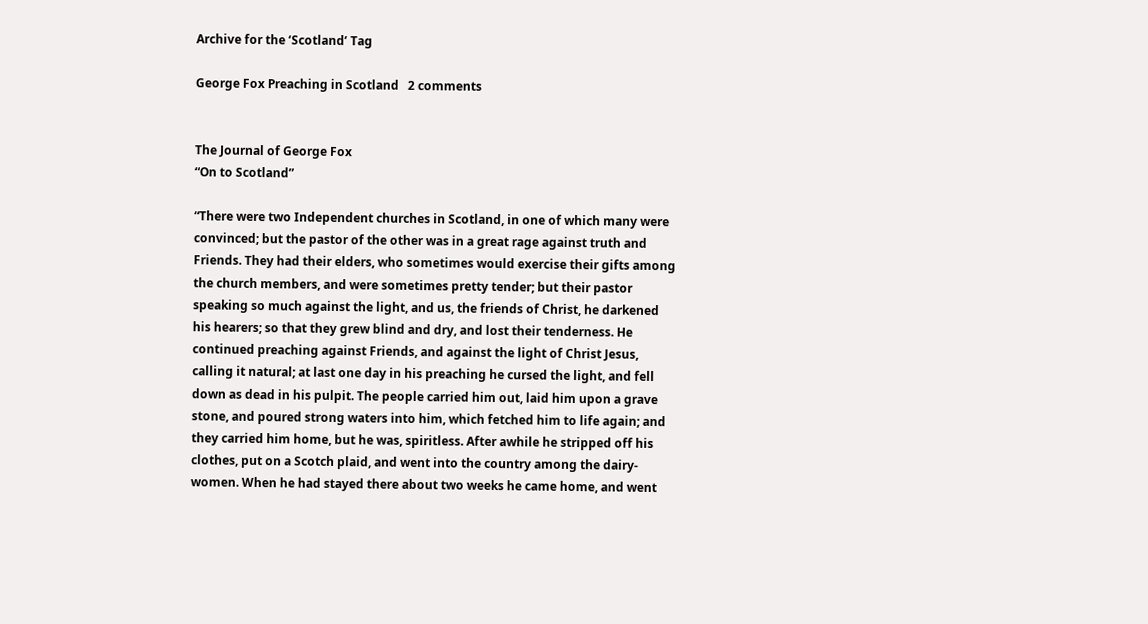Archive for the ‘Scotland’ Tag

George Fox Preaching in Scotland   2 comments


The Journal of George Fox
“On to Scotland”

“There were two Independent churches in Scotland, in one of which many were convinced; but the pastor of the other was in a great rage against truth and Friends. They had their elders, who sometimes would exercise their gifts among the church members, and were sometimes pretty tender; but their pastor speaking so much against the light, and us, the friends of Christ, he darkened his hearers; so that they grew blind and dry, and lost their tenderness. He continued preaching against Friends, and against the light of Christ Jesus, calling it natural; at last one day in his preaching he cursed the light, and fell down as dead in his pulpit. The people carried him out, laid him upon a grave stone, and poured strong waters into him, which fetched him to life again; and they carried him home, but he was, spiritless. After awhile he stripped off his clothes, put on a Scotch plaid, and went into the country among the dairy-women. When he had stayed there about two weeks he came home, and went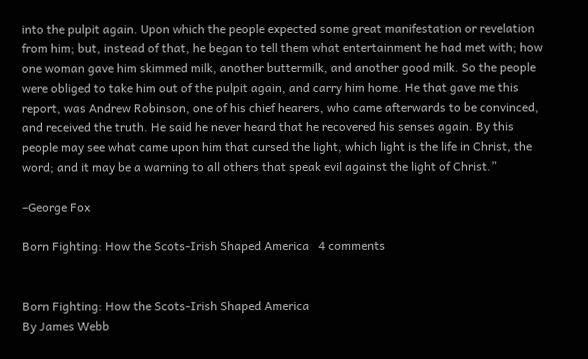into the pulpit again. Upon which the people expected some great manifestation or revelation from him; but, instead of that, he began to tell them what entertainment he had met with; how one woman gave him skimmed milk, another buttermilk, and another good milk. So the people were obliged to take him out of the pulpit again, and carry him home. He that gave me this report, was Andrew Robinson, one of his chief hearers, who came afterwards to be convinced, and received the truth. He said he never heard that he recovered his senses again. By this people may see what came upon him that cursed the light, which light is the life in Christ, the word; and it may be a warning to all others that speak evil against the light of Christ.”

–George Fox

Born Fighting: How the Scots-Irish Shaped America   4 comments


Born Fighting: How the Scots-Irish Shaped America
By James Webb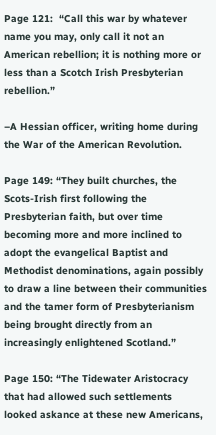Page 121:  “Call this war by whatever name you may, only call it not an American rebellion; it is nothing more or less than a Scotch Irish Presbyterian rebellion.”

–A Hessian officer, writing home during the War of the American Revolution.

Page 149: “They built churches, the Scots-Irish first following the Presbyterian faith, but over time becoming more and more inclined to adopt the evangelical Baptist and Methodist denominations, again possibly to draw a line between their communities and the tamer form of Presbyterianism being brought directly from an increasingly enlightened Scotland.”

Page 150: “The Tidewater Aristocracy that had allowed such settlements looked askance at these new Americans,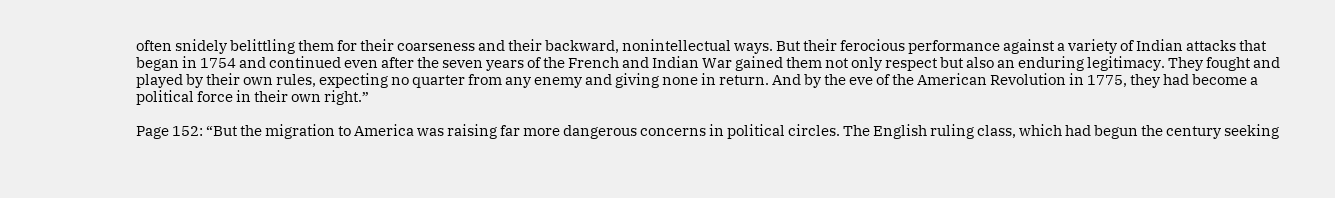often snidely belittling them for their coarseness and their backward, nonintellectual ways. But their ferocious performance against a variety of Indian attacks that began in 1754 and continued even after the seven years of the French and Indian War gained them not only respect but also an enduring legitimacy. They fought and played by their own rules, expecting no quarter from any enemy and giving none in return. And by the eve of the American Revolution in 1775, they had become a political force in their own right.”

Page 152: “But the migration to America was raising far more dangerous concerns in political circles. The English ruling class, which had begun the century seeking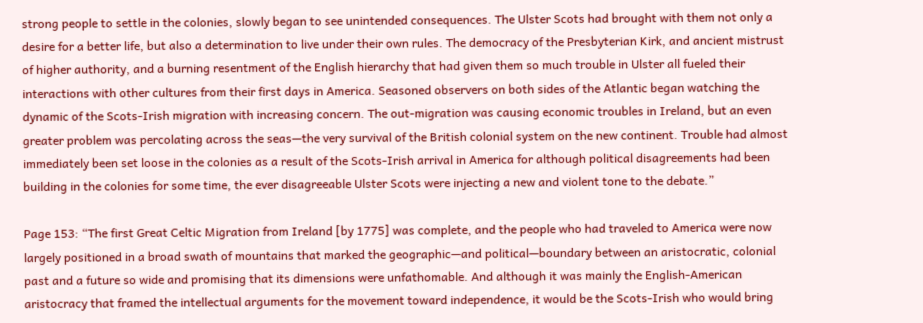strong people to settle in the colonies, slowly began to see unintended consequences. The Ulster Scots had brought with them not only a desire for a better life, but also a determination to live under their own rules. The democracy of the Presbyterian Kirk, and ancient mistrust of higher authority, and a burning resentment of the English hierarchy that had given them so much trouble in Ulster all fueled their interactions with other cultures from their first days in America. Seasoned observers on both sides of the Atlantic began watching the dynamic of the Scots-Irish migration with increasing concern. The out-migration was causing economic troubles in Ireland, but an even greater problem was percolating across the seas—the very survival of the British colonial system on the new continent. Trouble had almost immediately been set loose in the colonies as a result of the Scots-Irish arrival in America for although political disagreements had been building in the colonies for some time, the ever disagreeable Ulster Scots were injecting a new and violent tone to the debate.”

Page 153: “The first Great Celtic Migration from Ireland [by 1775] was complete, and the people who had traveled to America were now largely positioned in a broad swath of mountains that marked the geographic—and political—boundary between an aristocratic, colonial past and a future so wide and promising that its dimensions were unfathomable. And although it was mainly the English-American aristocracy that framed the intellectual arguments for the movement toward independence, it would be the Scots-Irish who would bring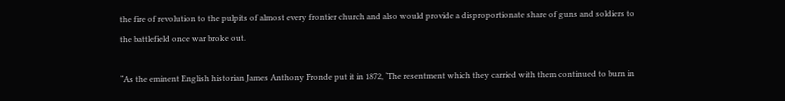the fire of revolution to the pulpits of almost every frontier church and also would provide a disproportionate share of guns and soldiers to the battlefield once war broke out.

“As the eminent English historian James Anthony Fronde put it in 1872, ‘The resentment which they carried with them continued to burn in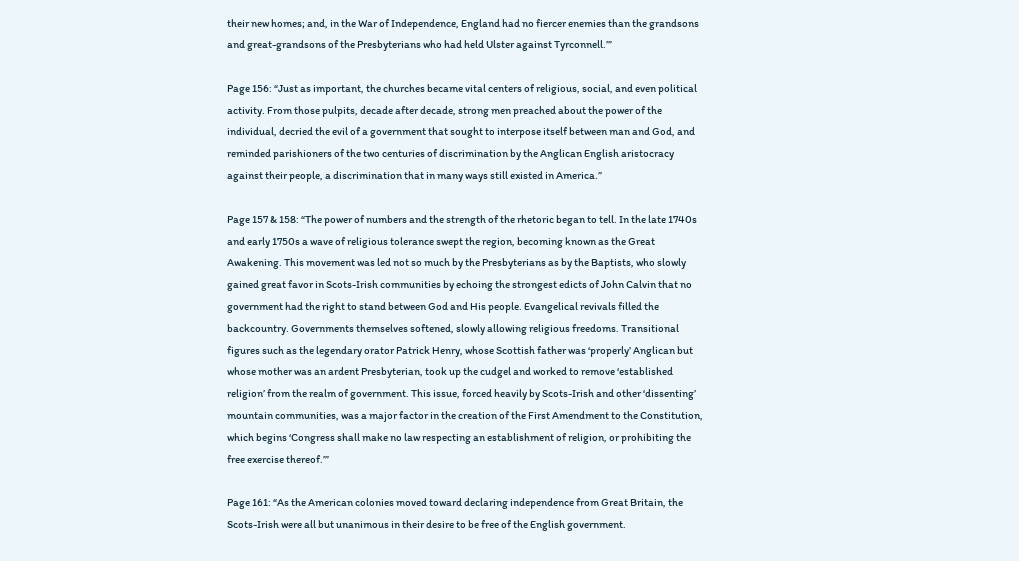their new homes; and, in the War of Independence, England had no fiercer enemies than the grandsons and great-grandsons of the Presbyterians who had held Ulster against Tyrconnell.’”

Page 156: “Just as important, the churches became vital centers of religious, social, and even political activity. From those pulpits, decade after decade, strong men preached about the power of the individual, decried the evil of a government that sought to interpose itself between man and God, and reminded parishioners of the two centuries of discrimination by the Anglican English aristocracy against their people, a discrimination that in many ways still existed in America.”

Page 157 & 158: “The power of numbers and the strength of the rhetoric began to tell. In the late 1740s and early 1750s a wave of religious tolerance swept the region, becoming known as the Great Awakening. This movement was led not so much by the Presbyterians as by the Baptists, who slowly gained great favor in Scots-Irish communities by echoing the strongest edicts of John Calvin that no government had the right to stand between God and His people. Evangelical revivals filled the backcountry. Governments themselves softened, slowly allowing religious freedoms. Transitional figures such as the legendary orator Patrick Henry, whose Scottish father was ‘properly’ Anglican but whose mother was an ardent Presbyterian, took up the cudgel and worked to remove ‘established religion’ from the realm of government. This issue, forced heavily by Scots-Irish and other ‘dissenting’ mountain communities, was a major factor in the creation of the First Amendment to the Constitution, which begins ‘Congress shall make no law respecting an establishment of religion, or prohibiting the free exercise thereof.’”

Page 161: “As the American colonies moved toward declaring independence from Great Britain, the Scots-Irish were all but unanimous in their desire to be free of the English government.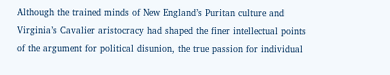Although the trained minds of New England’s Puritan culture and Virginia’s Cavalier aristocracy had shaped the finer intellectual points of the argument for political disunion, the true passion for individual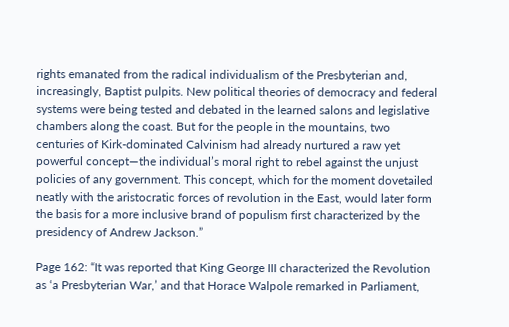rights emanated from the radical individualism of the Presbyterian and, increasingly, Baptist pulpits. New political theories of democracy and federal systems were being tested and debated in the learned salons and legislative chambers along the coast. But for the people in the mountains, two centuries of Kirk-dominated Calvinism had already nurtured a raw yet powerful concept—the individual’s moral right to rebel against the unjust policies of any government. This concept, which for the moment dovetailed neatly with the aristocratic forces of revolution in the East, would later form the basis for a more inclusive brand of populism first characterized by the presidency of Andrew Jackson.”

Page 162: “It was reported that King George III characterized the Revolution as ‘a Presbyterian War,’ and that Horace Walpole remarked in Parliament,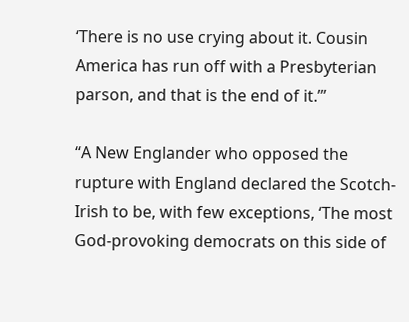‘There is no use crying about it. Cousin America has run off with a Presbyterian parson, and that is the end of it.’”

“A New Englander who opposed the rupture with England declared the Scotch-Irish to be, with few exceptions, ‘The most God-provoking democrats on this side of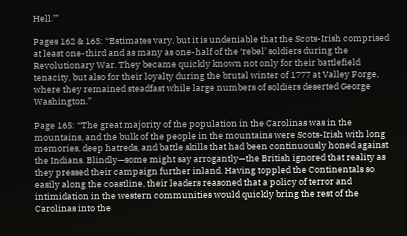Hell.’”

Pages 162 & 163: “Estimates vary, but it is undeniable that the Scots-Irish comprised at least one-third and as many as one-half of the ‘rebel’ soldiers during the Revolutionary War. They became quickly known not only for their battlefield tenacity, but also for their loyalty during the brutal winter of 1777 at Valley Forge, where they remained steadfast while large numbers of soldiers deserted George Washington.”

Page 165: “The great majority of the population in the Carolinas was in the mountains, and the bulk of the people in the mountains were Scots-Irish with long memories, deep hatreds, and battle skills that had been continuously honed against the Indians. Blindly—some might say arrogantly—the British ignored that reality as they pressed their campaign further inland. Having toppled the Continentals so easily along the coastline, their leaders reasoned that a policy of terror and intimidation in the western communities would quickly bring the rest of the Carolinas into the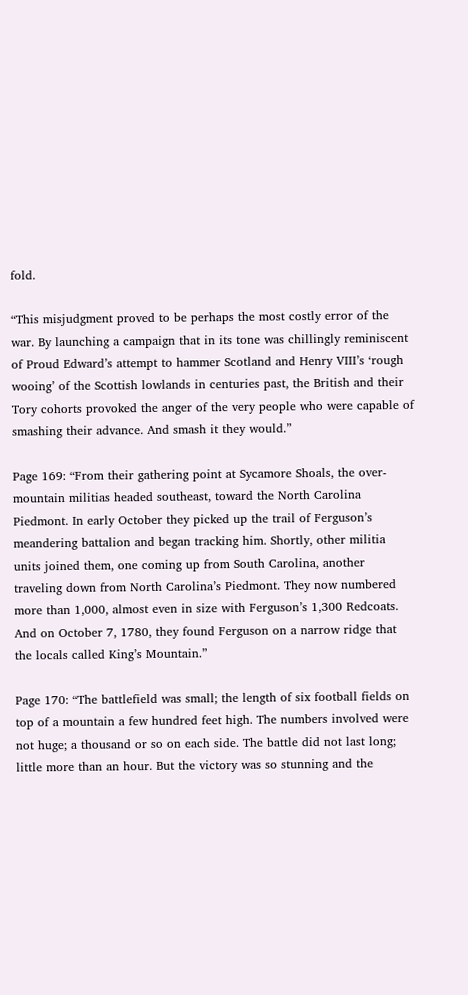fold.

“This misjudgment proved to be perhaps the most costly error of the war. By launching a campaign that in its tone was chillingly reminiscent of Proud Edward’s attempt to hammer Scotland and Henry VIII’s ‘rough wooing’ of the Scottish lowlands in centuries past, the British and their Tory cohorts provoked the anger of the very people who were capable of smashing their advance. And smash it they would.”

Page 169: “From their gathering point at Sycamore Shoals, the over-mountain militias headed southeast, toward the North Carolina Piedmont. In early October they picked up the trail of Ferguson’s meandering battalion and began tracking him. Shortly, other militia units joined them, one coming up from South Carolina, another traveling down from North Carolina’s Piedmont. They now numbered more than 1,000, almost even in size with Ferguson’s 1,300 Redcoats. And on October 7, 1780, they found Ferguson on a narrow ridge that the locals called King’s Mountain.”

Page 170: “The battlefield was small; the length of six football fields on top of a mountain a few hundred feet high. The numbers involved were not huge; a thousand or so on each side. The battle did not last long; little more than an hour. But the victory was so stunning and the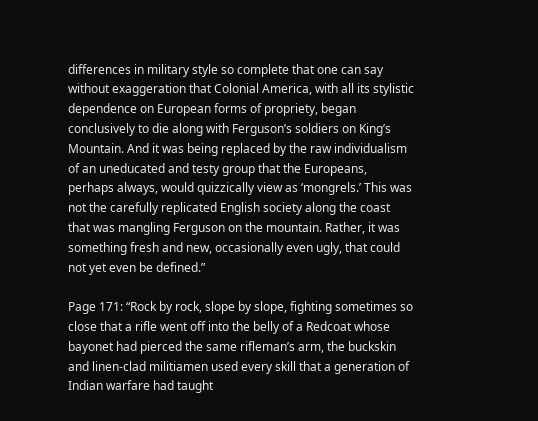differences in military style so complete that one can say without exaggeration that Colonial America, with all its stylistic dependence on European forms of propriety, began conclusively to die along with Ferguson’s soldiers on King’s Mountain. And it was being replaced by the raw individualism of an uneducated and testy group that the Europeans, perhaps always, would quizzically view as ‘mongrels.’ This was not the carefully replicated English society along the coast that was mangling Ferguson on the mountain. Rather, it was something fresh and new, occasionally even ugly, that could not yet even be defined.”

Page 171: “Rock by rock, slope by slope, fighting sometimes so close that a rifle went off into the belly of a Redcoat whose bayonet had pierced the same rifleman’s arm, the buckskin and linen-clad militiamen used every skill that a generation of Indian warfare had taught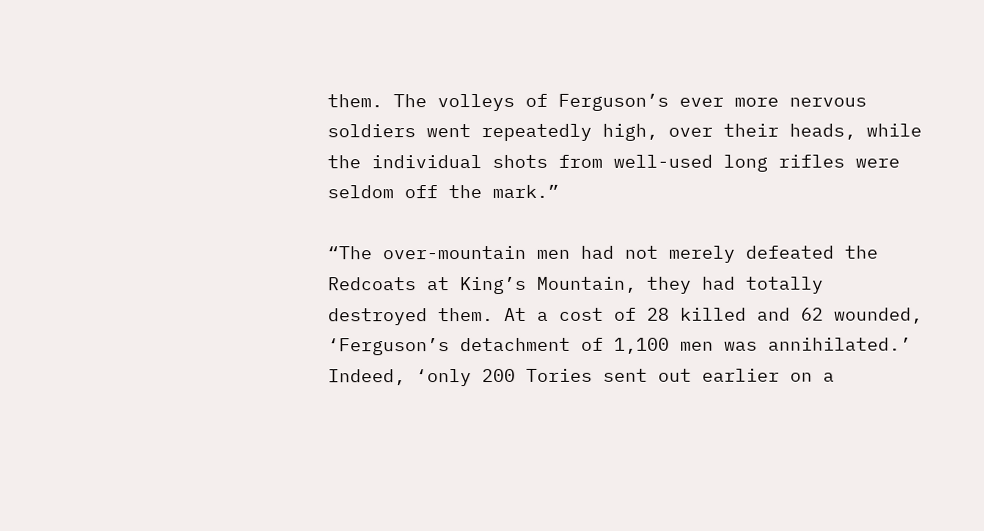them. The volleys of Ferguson’s ever more nervous soldiers went repeatedly high, over their heads, while the individual shots from well-used long rifles were seldom off the mark.”

“The over-mountain men had not merely defeated the Redcoats at King’s Mountain, they had totally destroyed them. At a cost of 28 killed and 62 wounded, ‘Ferguson’s detachment of 1,100 men was annihilated.’ Indeed, ‘only 200 Tories sent out earlier on a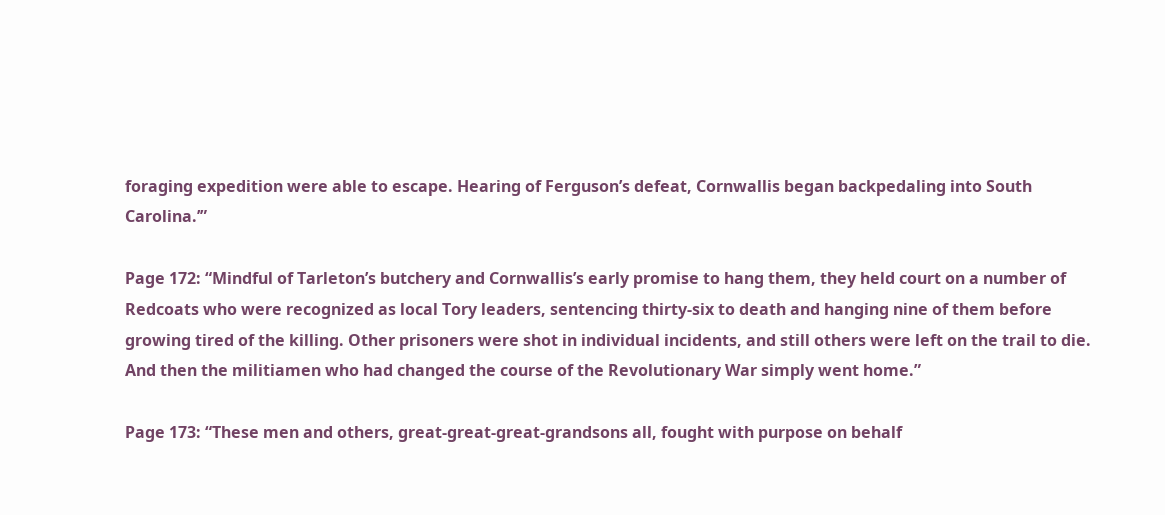foraging expedition were able to escape. Hearing of Ferguson’s defeat, Cornwallis began backpedaling into South Carolina.’”

Page 172: “Mindful of Tarleton’s butchery and Cornwallis’s early promise to hang them, they held court on a number of Redcoats who were recognized as local Tory leaders, sentencing thirty-six to death and hanging nine of them before growing tired of the killing. Other prisoners were shot in individual incidents, and still others were left on the trail to die. And then the militiamen who had changed the course of the Revolutionary War simply went home.”

Page 173: “These men and others, great-great-great-grandsons all, fought with purpose on behalf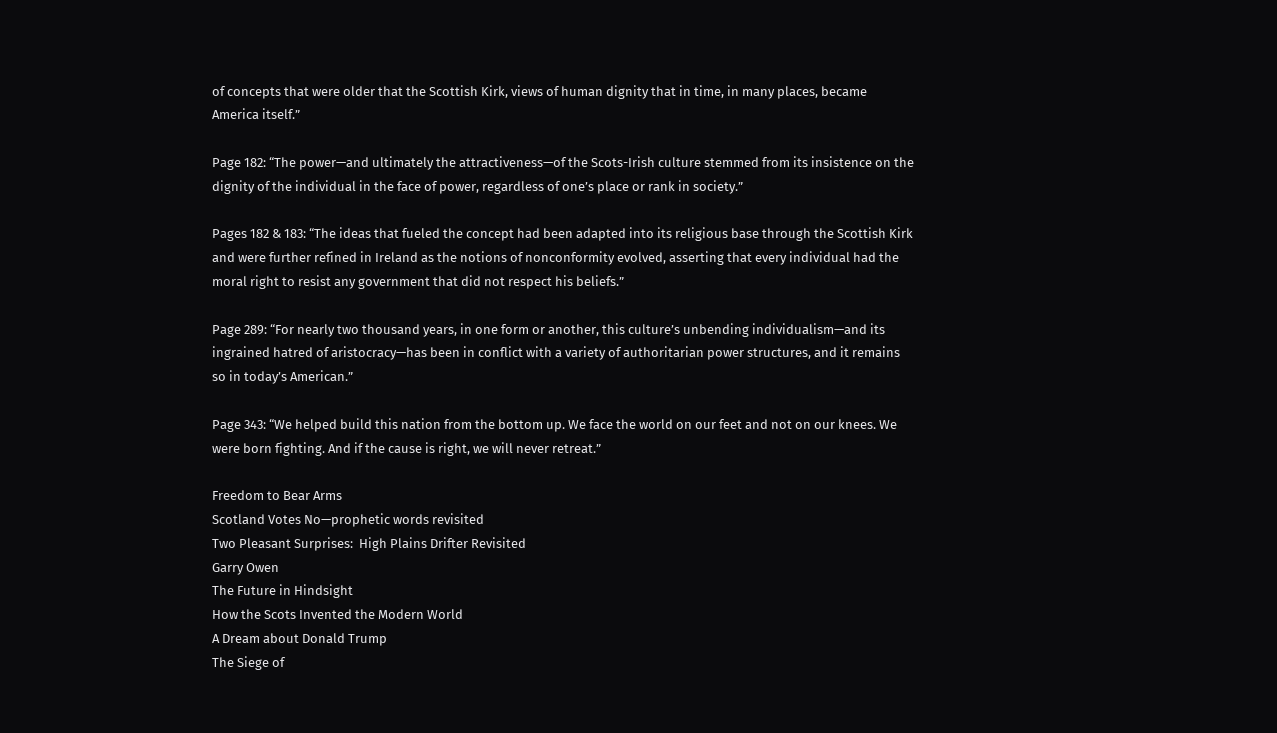of concepts that were older that the Scottish Kirk, views of human dignity that in time, in many places, became America itself.”

Page 182: “The power—and ultimately the attractiveness—of the Scots-Irish culture stemmed from its insistence on the dignity of the individual in the face of power, regardless of one’s place or rank in society.”

Pages 182 & 183: “The ideas that fueled the concept had been adapted into its religious base through the Scottish Kirk and were further refined in Ireland as the notions of nonconformity evolved, asserting that every individual had the moral right to resist any government that did not respect his beliefs.”

Page 289: “For nearly two thousand years, in one form or another, this culture’s unbending individualism—and its ingrained hatred of aristocracy—has been in conflict with a variety of authoritarian power structures, and it remains so in today’s American.”

Page 343: “We helped build this nation from the bottom up. We face the world on our feet and not on our knees. We were born fighting. And if the cause is right, we will never retreat.”

Freedom to Bear Arms
Scotland Votes No—prophetic words revisited
Two Pleasant Surprises:  High Plains Drifter Revisited
Garry Owen
The Future in Hindsight
How the Scots Invented the Modern World
A Dream about Donald Trump
The Siege of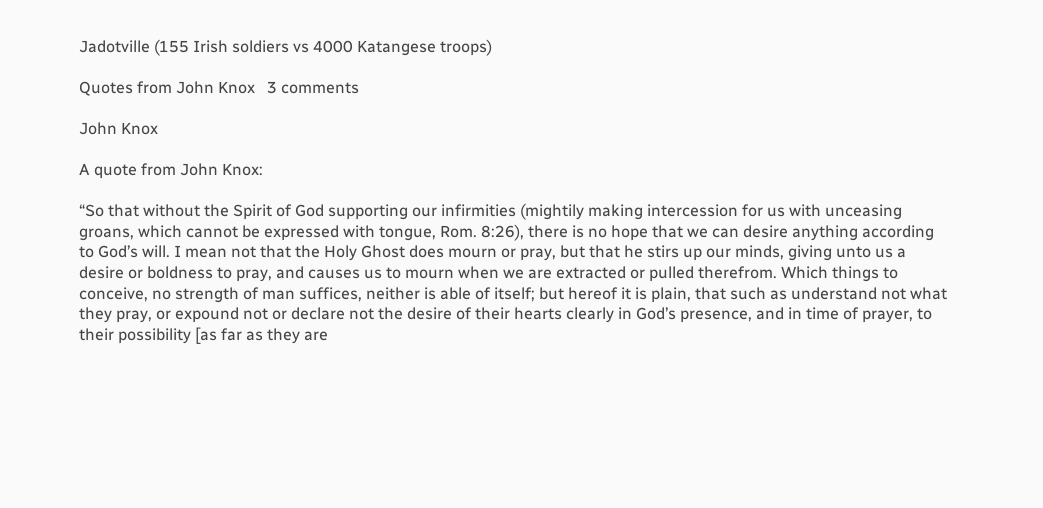Jadotville (155 Irish soldiers vs 4000 Katangese troops)

Quotes from John Knox   3 comments

John Knox

A quote from John Knox:

“So that without the Spirit of God supporting our infirmities (mightily making intercession for us with unceasing groans, which cannot be expressed with tongue, Rom. 8:26), there is no hope that we can desire anything according to God’s will. I mean not that the Holy Ghost does mourn or pray, but that he stirs up our minds, giving unto us a desire or boldness to pray, and causes us to mourn when we are extracted or pulled therefrom. Which things to conceive, no strength of man suffices, neither is able of itself; but hereof it is plain, that such as understand not what they pray, or expound not or declare not the desire of their hearts clearly in God’s presence, and in time of prayer, to their possibility [as far as they are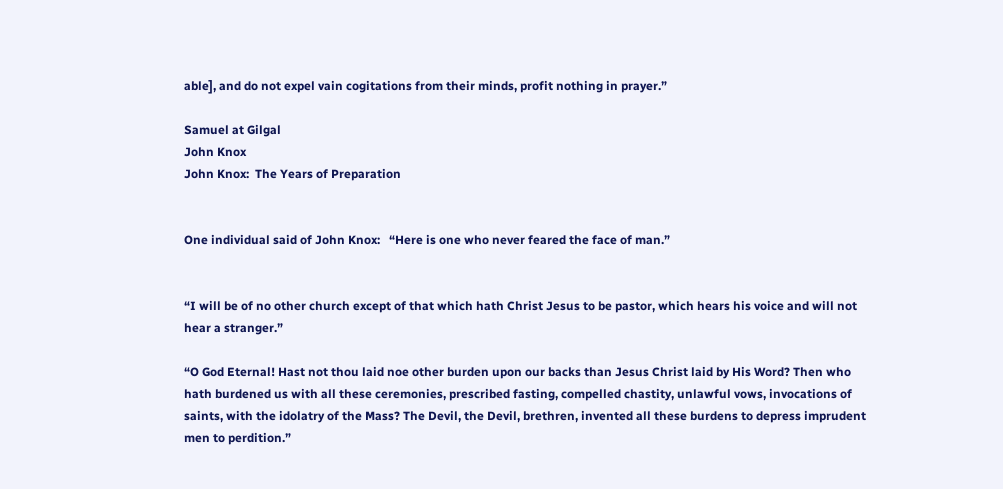able], and do not expel vain cogitations from their minds, profit nothing in prayer.”

Samuel at Gilgal
John Knox
John Knox:  The Years of Preparation


One individual said of John Knox:   “Here is one who never feared the face of man.”


“I will be of no other church except of that which hath Christ Jesus to be pastor, which hears his voice and will not hear a stranger.”

“O God Eternal! Hast not thou laid noe other burden upon our backs than Jesus Christ laid by His Word? Then who hath burdened us with all these ceremonies, prescribed fasting, compelled chastity, unlawful vows, invocations of saints, with the idolatry of the Mass? The Devil, the Devil, brethren, invented all these burdens to depress imprudent men to perdition.”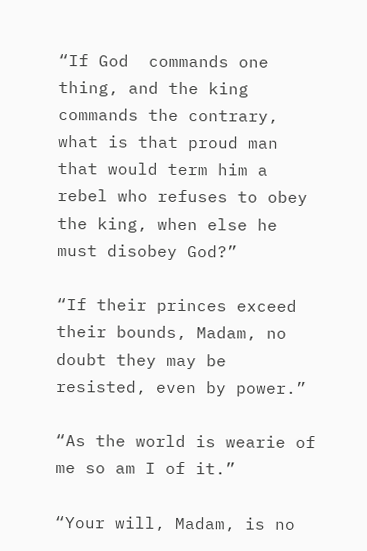“If God  commands one thing, and the king commands the contrary, what is that proud man that would term him a rebel who refuses to obey the king, when else he must disobey God?”

“If their princes exceed their bounds, Madam, no doubt they may be resisted, even by power.”

“As the world is wearie of me so am I of it.”

“Your will, Madam, is no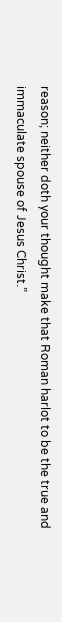reason; neither doth your thought make that Roman harlot to be the true and immaculate spouse of Jesus Christ.”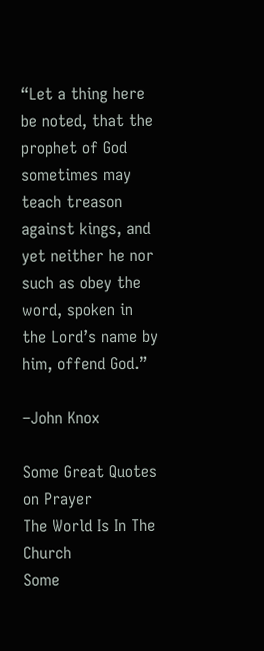“Let a thing here be noted, that the prophet of God sometimes may teach treason against kings, and yet neither he nor such as obey the word, spoken in the Lord’s name by him, offend God.”

–John Knox

Some Great Quotes on Prayer
The World Is In The Church
Some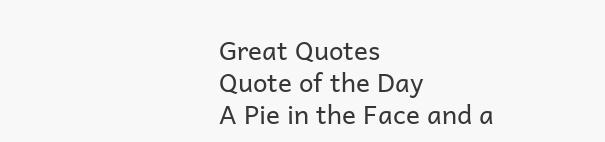Great Quotes
Quote of the Day
A Pie in the Face and a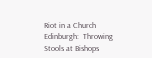Riot in a Church
Edinburgh:  Throwing Stools at Bishops